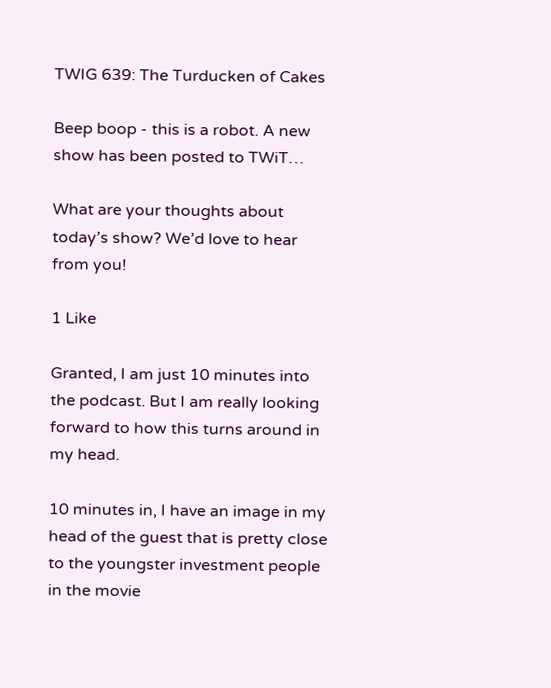TWIG 639: The Turducken of Cakes

Beep boop - this is a robot. A new show has been posted to TWiT…

What are your thoughts about today’s show? We’d love to hear from you!

1 Like

Granted, I am just 10 minutes into the podcast. But I am really looking forward to how this turns around in my head.

10 minutes in, I have an image in my head of the guest that is pretty close to the youngster investment people in the movie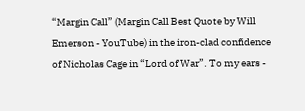“Margin Call” (Margin Call Best Quote by Will Emerson - YouTube) in the iron-clad confidence of Nicholas Cage in “Lord of War”. To my ears -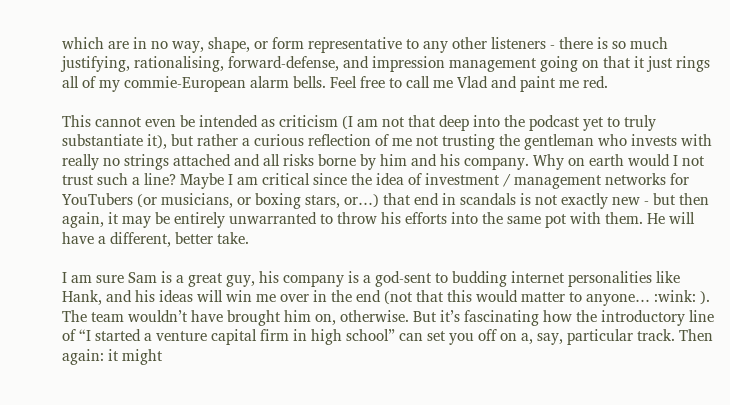which are in no way, shape, or form representative to any other listeners - there is so much justifying, rationalising, forward-defense, and impression management going on that it just rings all of my commie-European alarm bells. Feel free to call me Vlad and paint me red.

This cannot even be intended as criticism (I am not that deep into the podcast yet to truly substantiate it), but rather a curious reflection of me not trusting the gentleman who invests with really no strings attached and all risks borne by him and his company. Why on earth would I not trust such a line? Maybe I am critical since the idea of investment / management networks for YouTubers (or musicians, or boxing stars, or…) that end in scandals is not exactly new - but then again, it may be entirely unwarranted to throw his efforts into the same pot with them. He will have a different, better take.

I am sure Sam is a great guy, his company is a god-sent to budding internet personalities like Hank, and his ideas will win me over in the end (not that this would matter to anyone… :wink: ). The team wouldn’t have brought him on, otherwise. But it’s fascinating how the introductory line of “I started a venture capital firm in high school” can set you off on a, say, particular track. Then again: it might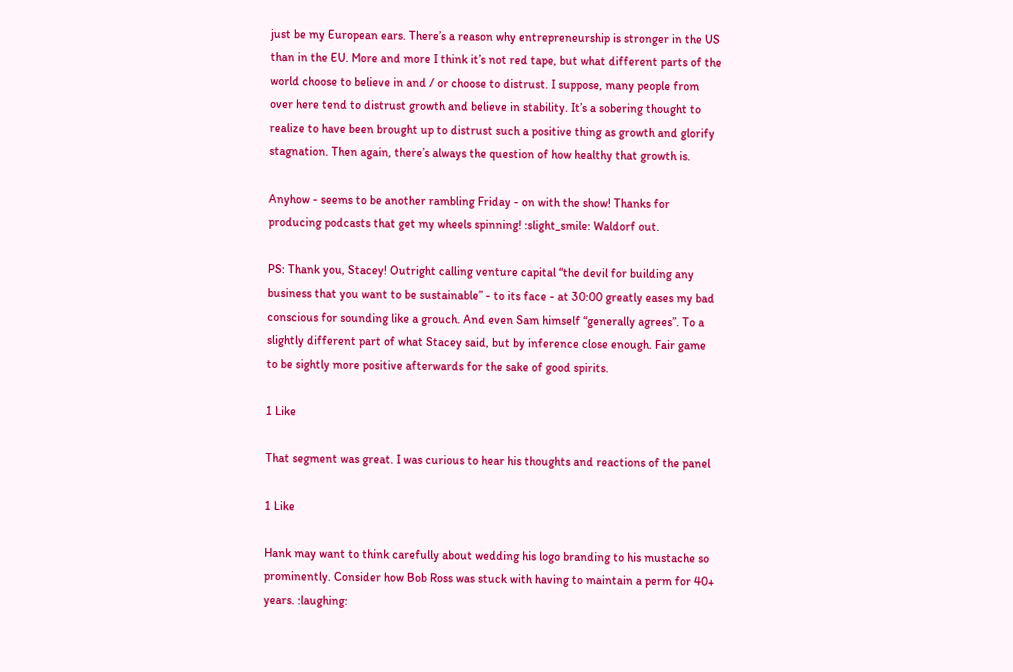just be my European ears. There’s a reason why entrepreneurship is stronger in the US than in the EU. More and more I think it’s not red tape, but what different parts of the world choose to believe in and / or choose to distrust. I suppose, many people from over here tend to distrust growth and believe in stability. It’s a sobering thought to realize to have been brought up to distrust such a positive thing as growth and glorify stagnation. Then again, there’s always the question of how healthy that growth is.

Anyhow - seems to be another rambling Friday - on with the show! Thanks for producing podcasts that get my wheels spinning! :slight_smile: Waldorf out.

PS: Thank you, Stacey! Outright calling venture capital “the devil for building any business that you want to be sustainable” - to its face - at 30:00 greatly eases my bad conscious for sounding like a grouch. And even Sam himself “generally agrees”. To a slightly different part of what Stacey said, but by inference close enough. Fair game to be sightly more positive afterwards for the sake of good spirits.

1 Like

That segment was great. I was curious to hear his thoughts and reactions of the panel

1 Like

Hank may want to think carefully about wedding his logo branding to his mustache so prominently. Consider how Bob Ross was stuck with having to maintain a perm for 40+ years. :laughing: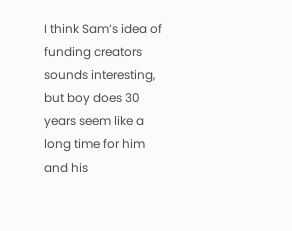I think Sam’s idea of funding creators sounds interesting, but boy does 30 years seem like a long time for him and his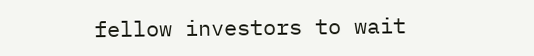fellow investors to wait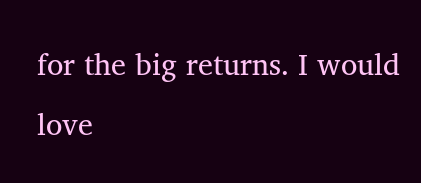for the big returns. I would love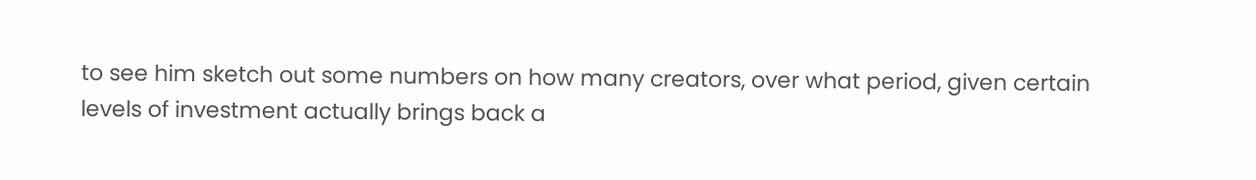to see him sketch out some numbers on how many creators, over what period, given certain levels of investment actually brings back a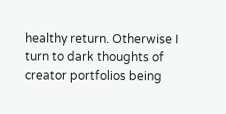healthy return. Otherwise I turn to dark thoughts of creator portfolios being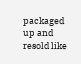packaged up and resold like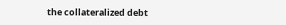the collateralized debt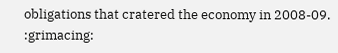obligations that cratered the economy in 2008-09. :grimacing: